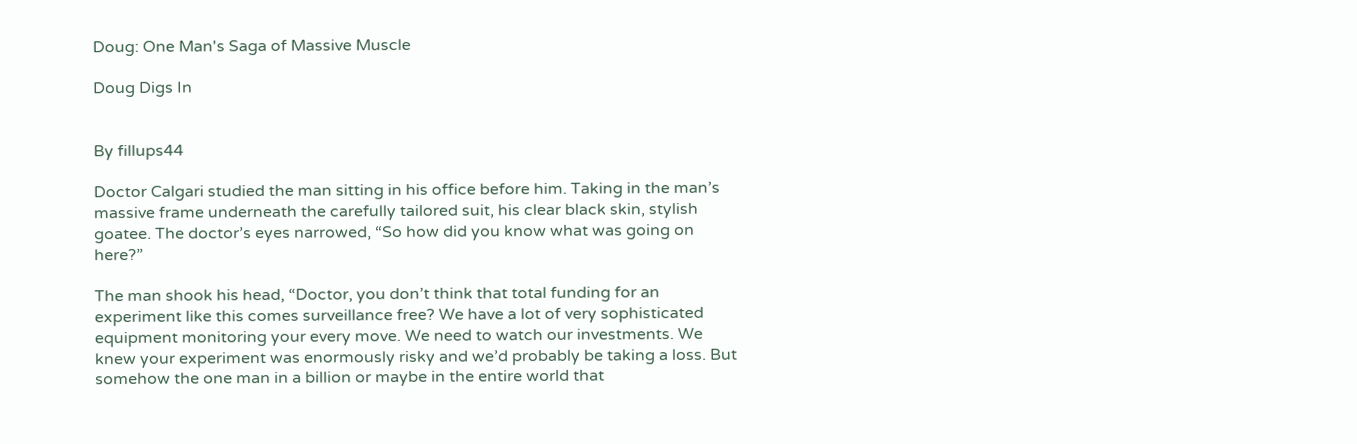Doug: One Man's Saga of Massive Muscle

Doug Digs In


By fillups44

Doctor Calgari studied the man sitting in his office before him. Taking in the man’s massive frame underneath the carefully tailored suit, his clear black skin, stylish goatee. The doctor’s eyes narrowed, “So how did you know what was going on here?”

The man shook his head, “Doctor, you don’t think that total funding for an experiment like this comes surveillance free? We have a lot of very sophisticated equipment monitoring your every move. We need to watch our investments. We knew your experiment was enormously risky and we’d probably be taking a loss. But somehow the one man in a billion or maybe in the entire world that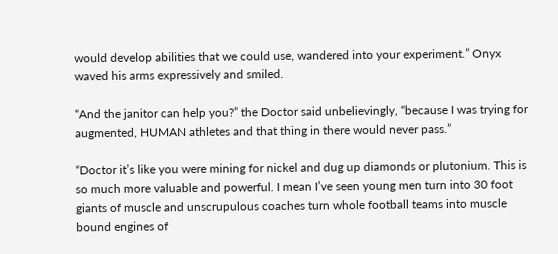would develop abilities that we could use, wandered into your experiment.” Onyx waved his arms expressively and smiled.

“And the janitor can help you?” the Doctor said unbelievingly, “because I was trying for augmented, HUMAN athletes and that thing in there would never pass.”

“Doctor it’s like you were mining for nickel and dug up diamonds or plutonium. This is so much more valuable and powerful. I mean I’ve seen young men turn into 30 foot giants of muscle and unscrupulous coaches turn whole football teams into muscle bound engines of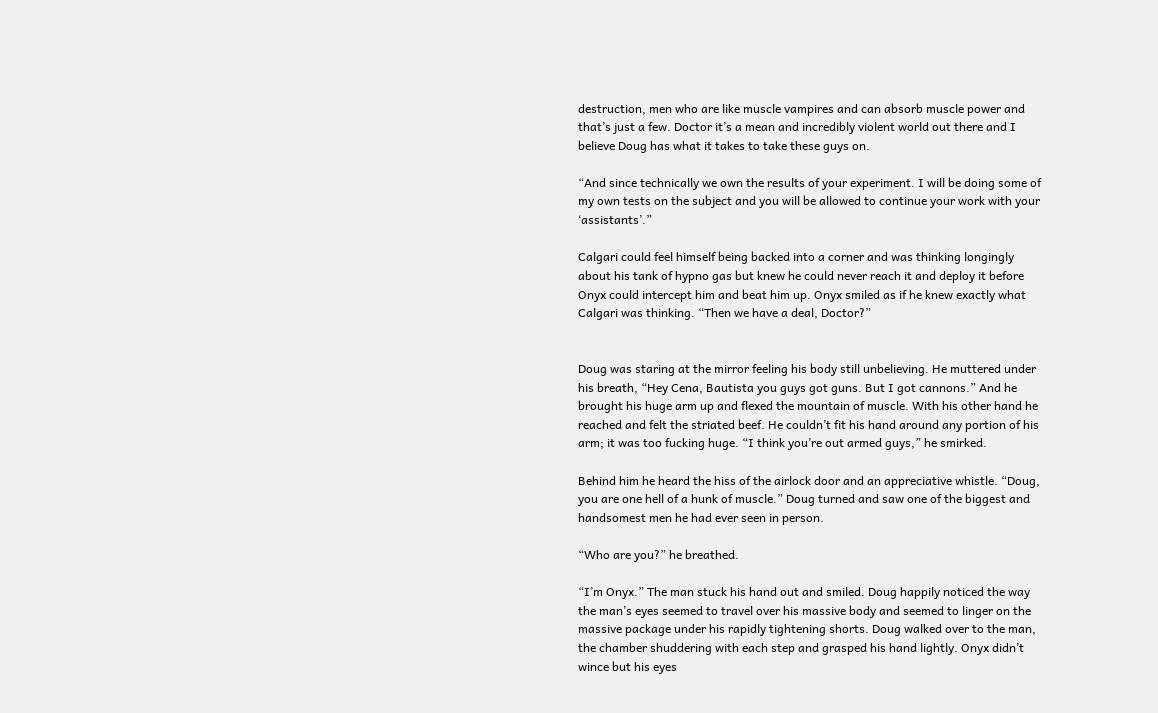destruction, men who are like muscle vampires and can absorb muscle power and that’s just a few. Doctor it’s a mean and incredibly violent world out there and I believe Doug has what it takes to take these guys on.

“And since technically we own the results of your experiment. I will be doing some of my own tests on the subject and you will be allowed to continue your work with your ‘assistants’.”

Calgari could feel himself being backed into a corner and was thinking longingly about his tank of hypno gas but knew he could never reach it and deploy it before Onyx could intercept him and beat him up. Onyx smiled as if he knew exactly what Calgari was thinking. “Then we have a deal, Doctor?”


Doug was staring at the mirror feeling his body still unbelieving. He muttered under his breath, “Hey Cena, Bautista you guys got guns. But I got cannons.” And he brought his huge arm up and flexed the mountain of muscle. With his other hand he reached and felt the striated beef. He couldn’t fit his hand around any portion of his arm; it was too fucking huge. “I think you’re out armed guys,” he smirked.

Behind him he heard the hiss of the airlock door and an appreciative whistle. “Doug, you are one hell of a hunk of muscle.” Doug turned and saw one of the biggest and handsomest men he had ever seen in person.

“Who are you?” he breathed.

“I’m Onyx.” The man stuck his hand out and smiled. Doug happily noticed the way the man’s eyes seemed to travel over his massive body and seemed to linger on the massive package under his rapidly tightening shorts. Doug walked over to the man, the chamber shuddering with each step and grasped his hand lightly. Onyx didn’t wince but his eyes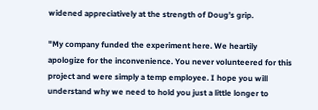widened appreciatively at the strength of Doug’s grip.

"My company funded the experiment here. We heartily apologize for the inconvenience. You never volunteered for this project and were simply a temp employee. I hope you will understand why we need to hold you just a little longer to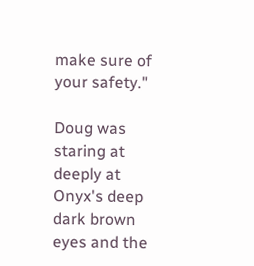make sure of your safety."

Doug was staring at deeply at Onyx's deep dark brown eyes and the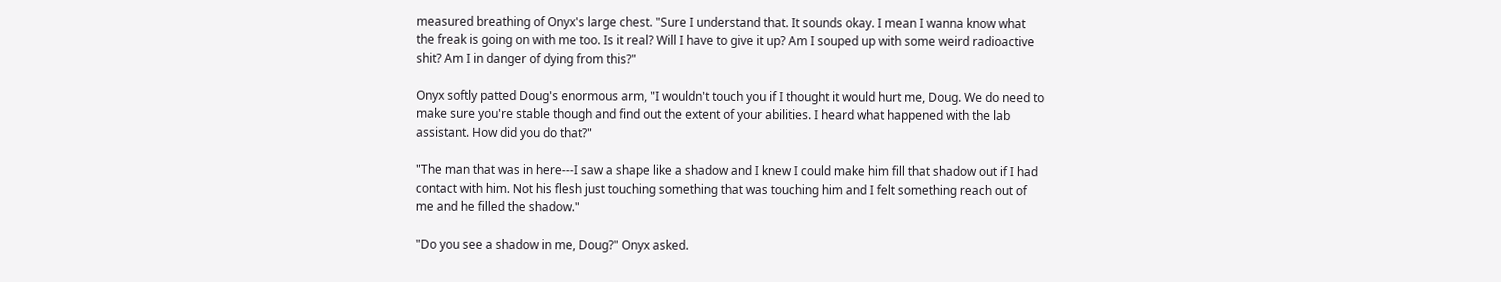measured breathing of Onyx's large chest. "Sure I understand that. It sounds okay. I mean I wanna know what the freak is going on with me too. Is it real? Will I have to give it up? Am I souped up with some weird radioactive shit? Am I in danger of dying from this?"

Onyx softly patted Doug's enormous arm, "I wouldn't touch you if I thought it would hurt me, Doug. We do need to make sure you're stable though and find out the extent of your abilities. I heard what happened with the lab assistant. How did you do that?"

"The man that was in here---I saw a shape like a shadow and I knew I could make him fill that shadow out if I had contact with him. Not his flesh just touching something that was touching him and I felt something reach out of me and he filled the shadow."

"Do you see a shadow in me, Doug?" Onyx asked.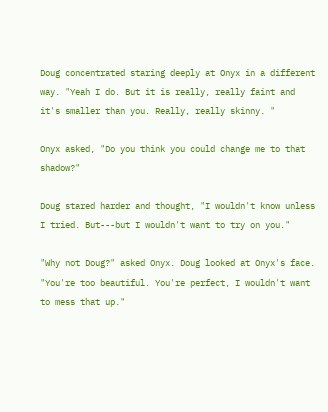Doug concentrated staring deeply at Onyx in a different way. "Yeah I do. But it is really, really faint and it's smaller than you. Really, really skinny. "

Onyx asked, "Do you think you could change me to that shadow?"

Doug stared harder and thought, "I wouldn't know unless I tried. But---but I wouldn't want to try on you."

"Why not Doug?" asked Onyx. Doug looked at Onyx's face. "You're too beautiful. You're perfect, I wouldn't want to mess that up."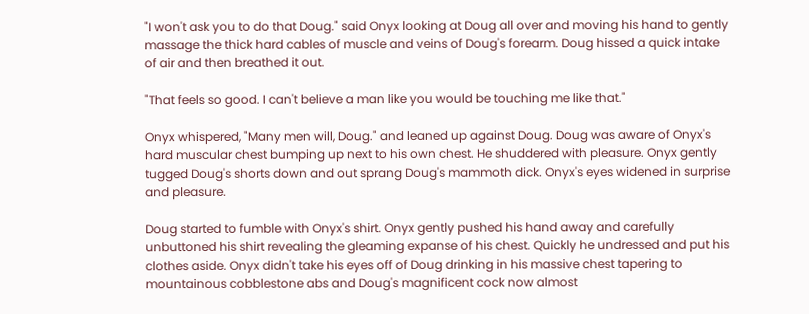"I won't ask you to do that Doug." said Onyx looking at Doug all over and moving his hand to gently massage the thick hard cables of muscle and veins of Doug's forearm. Doug hissed a quick intake of air and then breathed it out.

"That feels so good. I can't believe a man like you would be touching me like that."

Onyx whispered, "Many men will, Doug." and leaned up against Doug. Doug was aware of Onyx's hard muscular chest bumping up next to his own chest. He shuddered with pleasure. Onyx gently tugged Doug's shorts down and out sprang Doug's mammoth dick. Onyx's eyes widened in surprise and pleasure.

Doug started to fumble with Onyx's shirt. Onyx gently pushed his hand away and carefully unbuttoned his shirt revealing the gleaming expanse of his chest. Quickly he undressed and put his clothes aside. Onyx didn't take his eyes off of Doug drinking in his massive chest tapering to mountainous cobblestone abs and Doug's magnificent cock now almost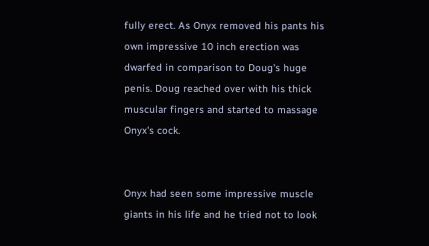fully erect. As Onyx removed his pants his own impressive 10 inch erection was dwarfed in comparison to Doug's huge penis. Doug reached over with his thick muscular fingers and started to massage Onyx's cock.


Onyx had seen some impressive muscle giants in his life and he tried not to look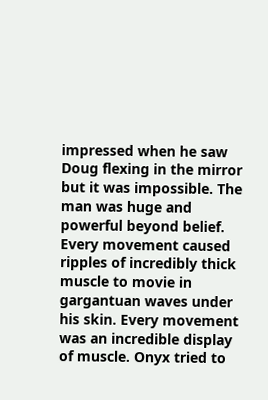impressed when he saw Doug flexing in the mirror but it was impossible. The man was huge and powerful beyond belief. Every movement caused ripples of incredibly thick muscle to movie in gargantuan waves under his skin. Every movement was an incredible display of muscle. Onyx tried to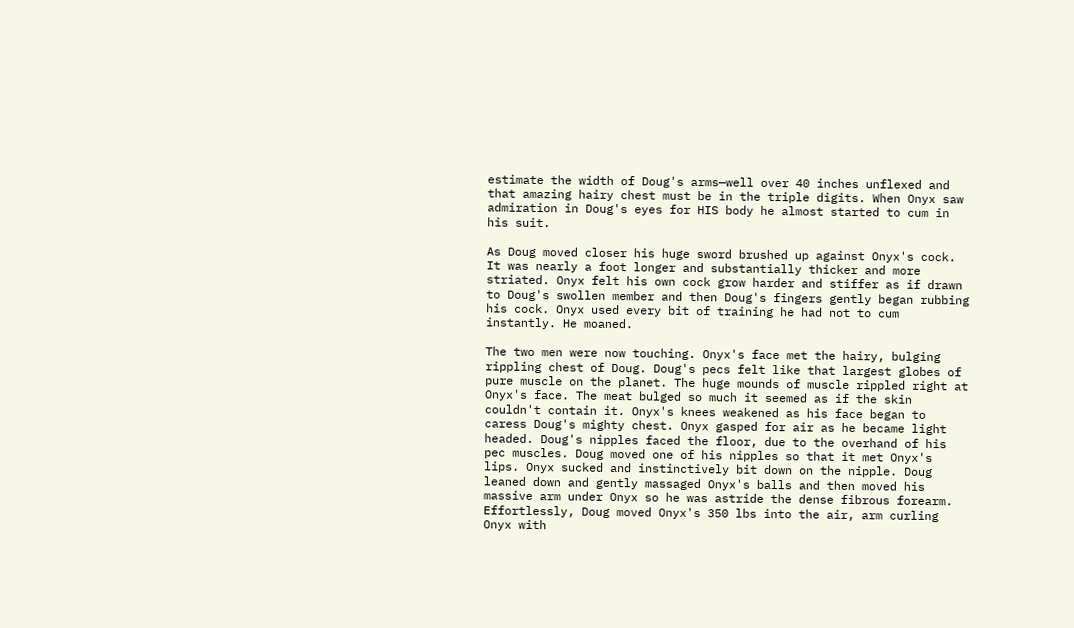estimate the width of Doug's arms—well over 40 inches unflexed and that amazing hairy chest must be in the triple digits. When Onyx saw admiration in Doug's eyes for HIS body he almost started to cum in his suit.

As Doug moved closer his huge sword brushed up against Onyx's cock. It was nearly a foot longer and substantially thicker and more striated. Onyx felt his own cock grow harder and stiffer as if drawn to Doug's swollen member and then Doug's fingers gently began rubbing his cock. Onyx used every bit of training he had not to cum instantly. He moaned.

The two men were now touching. Onyx's face met the hairy, bulging rippling chest of Doug. Doug's pecs felt like that largest globes of pure muscle on the planet. The huge mounds of muscle rippled right at Onyx's face. The meat bulged so much it seemed as if the skin couldn't contain it. Onyx's knees weakened as his face began to caress Doug's mighty chest. Onyx gasped for air as he became light headed. Doug's nipples faced the floor, due to the overhand of his pec muscles. Doug moved one of his nipples so that it met Onyx's lips. Onyx sucked and instinctively bit down on the nipple. Doug leaned down and gently massaged Onyx's balls and then moved his massive arm under Onyx so he was astride the dense fibrous forearm. Effortlessly, Doug moved Onyx's 350 lbs into the air, arm curling Onyx with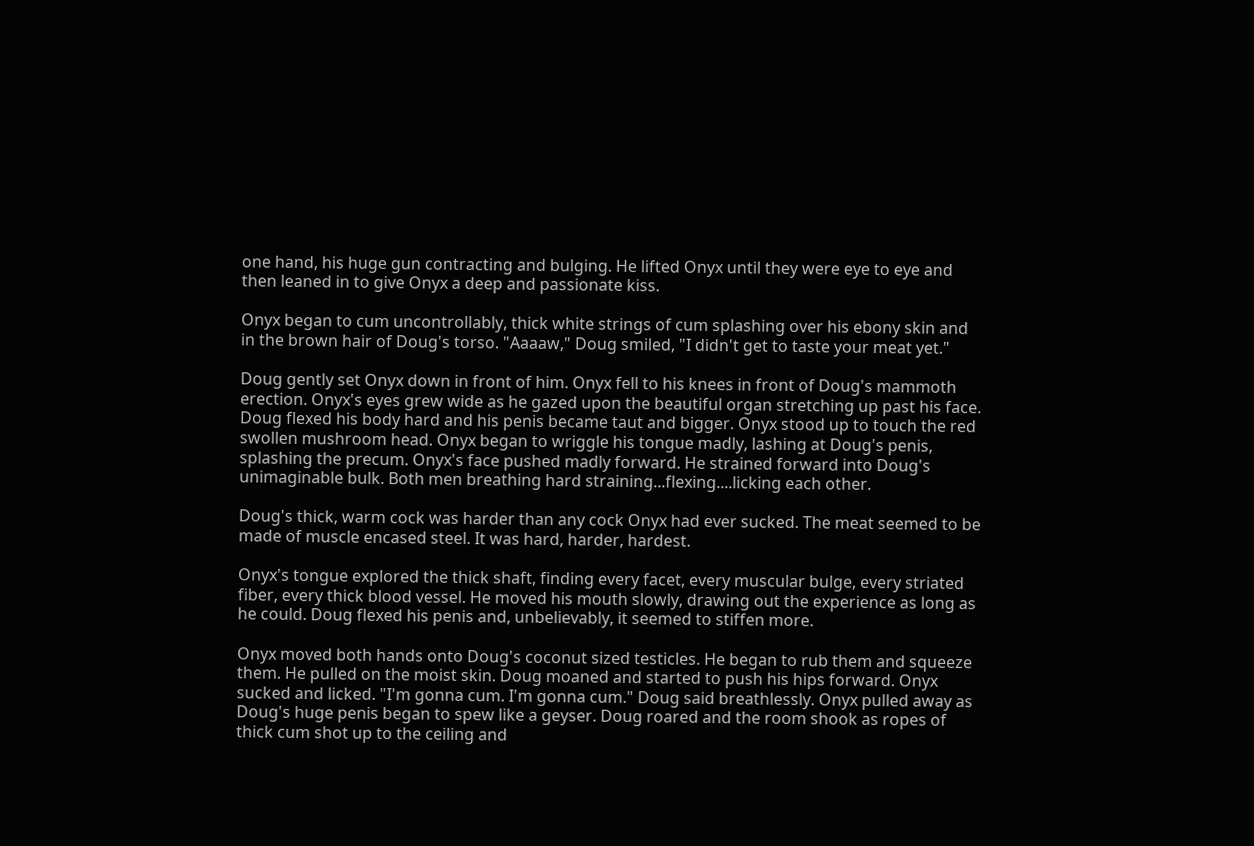one hand, his huge gun contracting and bulging. He lifted Onyx until they were eye to eye and then leaned in to give Onyx a deep and passionate kiss.

Onyx began to cum uncontrollably, thick white strings of cum splashing over his ebony skin and in the brown hair of Doug's torso. "Aaaaw," Doug smiled, "I didn't get to taste your meat yet."

Doug gently set Onyx down in front of him. Onyx fell to his knees in front of Doug's mammoth erection. Onyx's eyes grew wide as he gazed upon the beautiful organ stretching up past his face. Doug flexed his body hard and his penis became taut and bigger. Onyx stood up to touch the red swollen mushroom head. Onyx began to wriggle his tongue madly, lashing at Doug's penis, splashing the precum. Onyx's face pushed madly forward. He strained forward into Doug's unimaginable bulk. Both men breathing hard straining...flexing....licking each other.

Doug's thick, warm cock was harder than any cock Onyx had ever sucked. The meat seemed to be made of muscle encased steel. It was hard, harder, hardest.

Onyx's tongue explored the thick shaft, finding every facet, every muscular bulge, every striated fiber, every thick blood vessel. He moved his mouth slowly, drawing out the experience as long as he could. Doug flexed his penis and, unbelievably, it seemed to stiffen more.

Onyx moved both hands onto Doug's coconut sized testicles. He began to rub them and squeeze them. He pulled on the moist skin. Doug moaned and started to push his hips forward. Onyx sucked and licked. "I'm gonna cum. I'm gonna cum." Doug said breathlessly. Onyx pulled away as Doug's huge penis began to spew like a geyser. Doug roared and the room shook as ropes of thick cum shot up to the ceiling and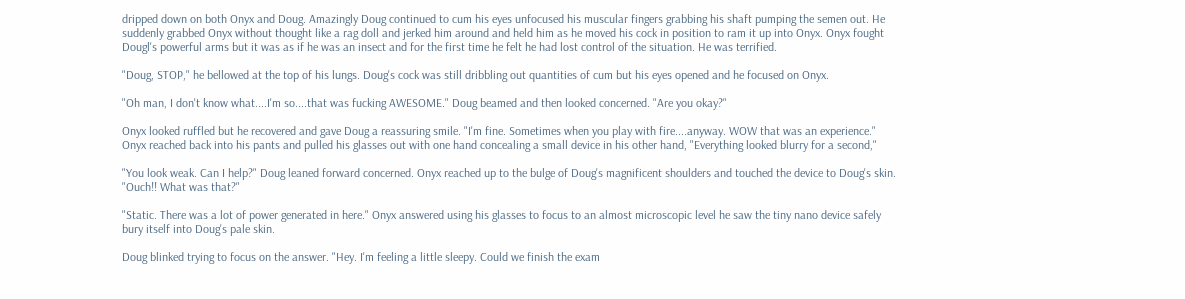dripped down on both Onyx and Doug. Amazingly Doug continued to cum his eyes unfocused his muscular fingers grabbing his shaft pumping the semen out. He suddenly grabbed Onyx without thought like a rag doll and jerked him around and held him as he moved his cock in position to ram it up into Onyx. Onyx fought Dougl's powerful arms but it was as if he was an insect and for the first time he felt he had lost control of the situation. He was terrified.

"Doug, STOP," he bellowed at the top of his lungs. Doug's cock was still dribbling out quantities of cum but his eyes opened and he focused on Onyx.

"Oh man, I don't know what....I'm so....that was fucking AWESOME." Doug beamed and then looked concerned. "Are you okay?"

Onyx looked ruffled but he recovered and gave Doug a reassuring smile. "I'm fine. Sometimes when you play with fire....anyway. WOW that was an experience." Onyx reached back into his pants and pulled his glasses out with one hand concealing a small device in his other hand, "Everything looked blurry for a second,"

"You look weak. Can I help?" Doug leaned forward concerned. Onyx reached up to the bulge of Doug's magnificent shoulders and touched the device to Doug's skin. "Ouch!! What was that?"

"Static. There was a lot of power generated in here." Onyx answered using his glasses to focus to an almost microscopic level he saw the tiny nano device safely bury itself into Doug's pale skin.

Doug blinked trying to focus on the answer. "Hey. I'm feeling a little sleepy. Could we finish the exam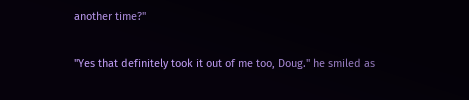another time?"

"Yes that definitely took it out of me too, Doug." he smiled as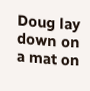Doug lay down on a mat on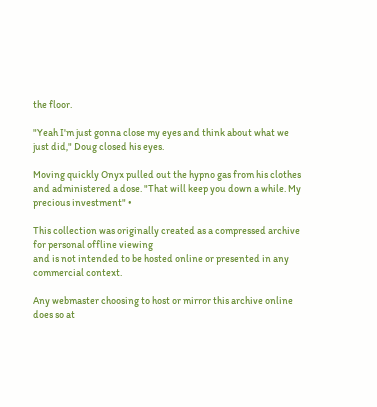the floor.

"Yeah I'm just gonna close my eyes and think about what we just did," Doug closed his eyes.

Moving quickly Onyx pulled out the hypno gas from his clothes and administered a dose. "That will keep you down a while. My precious investment" •

This collection was originally created as a compressed archive for personal offline viewing
and is not intended to be hosted online or presented in any commercial context.

Any webmaster choosing to host or mirror this archive online
does so at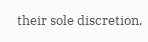their sole discretion.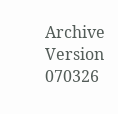Archive Version 070326